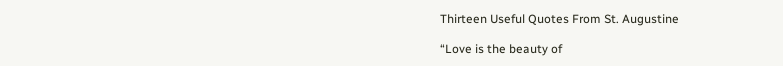Thirteen Useful Quotes From St. Augustine

“Love is the beauty of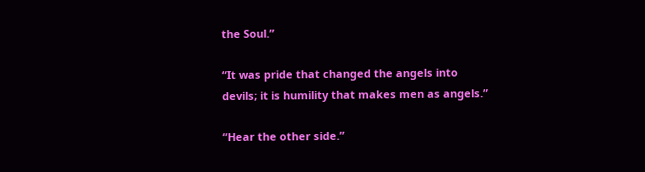the Soul.”

“It was pride that changed the angels into devils; it is humility that makes men as angels.”

“Hear the other side.”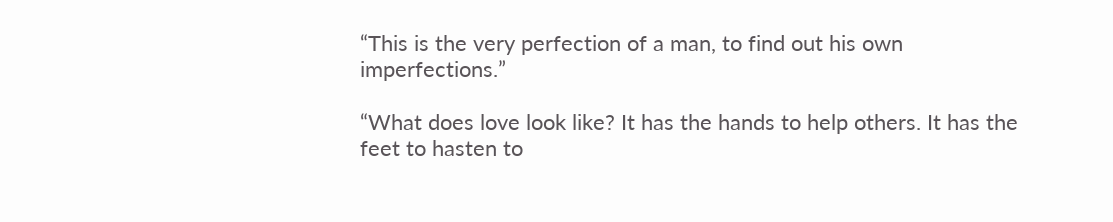“This is the very perfection of a man, to find out his own imperfections.”

“What does love look like? It has the hands to help others. It has the feet to hasten to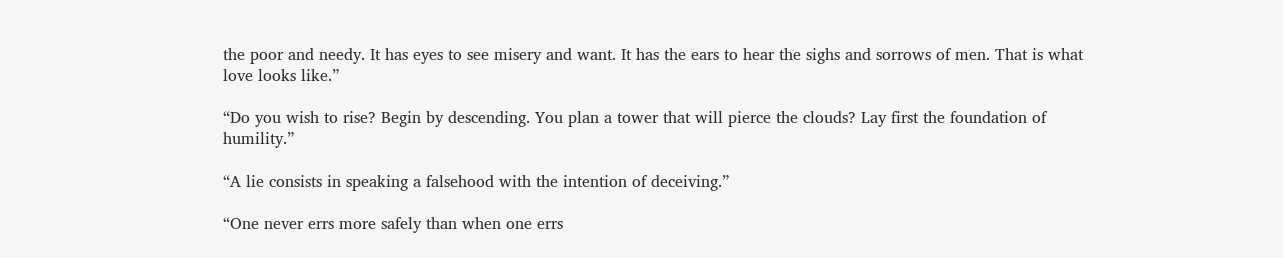the poor and needy. It has eyes to see misery and want. It has the ears to hear the sighs and sorrows of men. That is what love looks like.”

“Do you wish to rise? Begin by descending. You plan a tower that will pierce the clouds? Lay first the foundation of humility.”

“A lie consists in speaking a falsehood with the intention of deceiving.”

“One never errs more safely than when one errs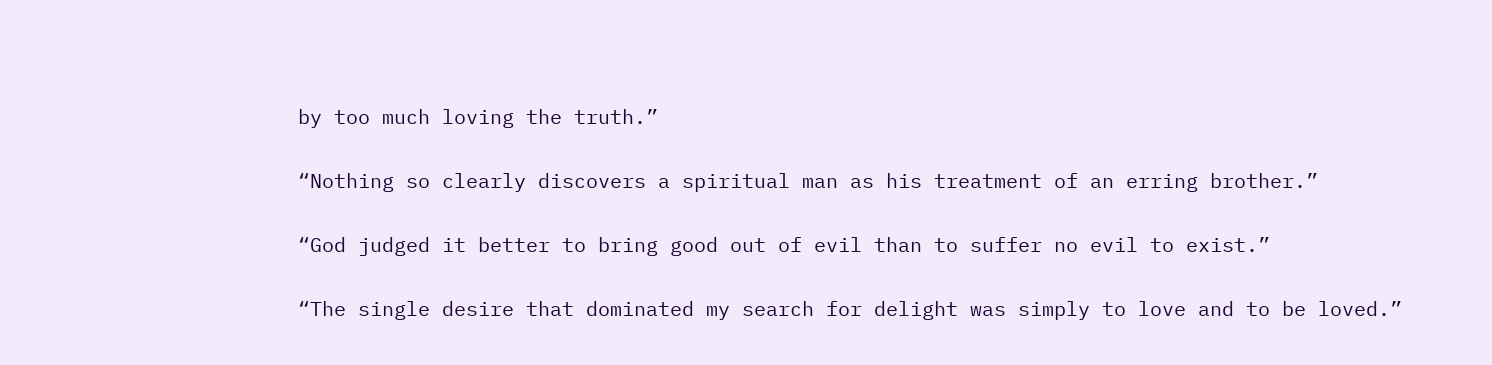by too much loving the truth.”

“Nothing so clearly discovers a spiritual man as his treatment of an erring brother.”

“God judged it better to bring good out of evil than to suffer no evil to exist.”

“The single desire that dominated my search for delight was simply to love and to be loved.”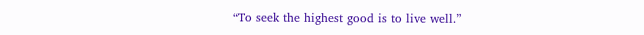“To seek the highest good is to live well.”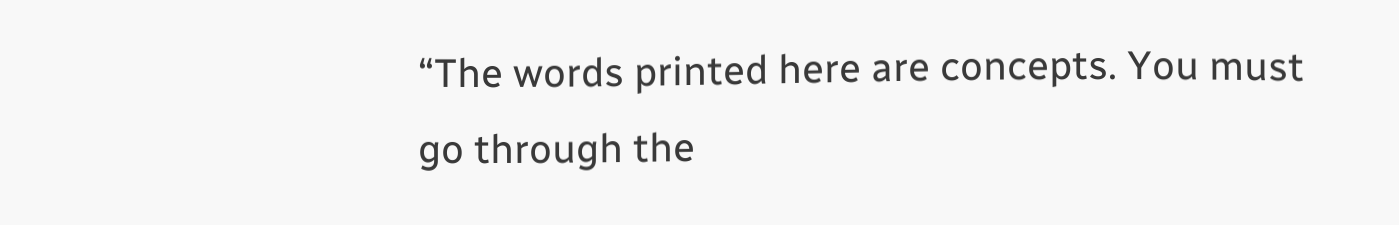“The words printed here are concepts. You must go through the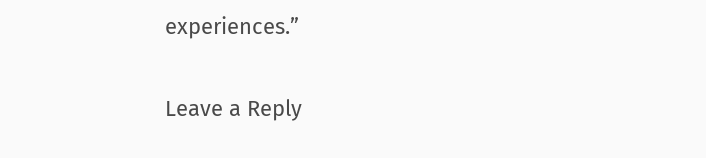experiences.”


Leave a Reply